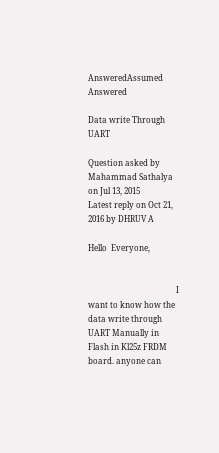AnsweredAssumed Answered

Data write Through UART

Question asked by Mahammad Sathalya on Jul 13, 2015
Latest reply on Oct 21, 2016 by DHRUV A

Hello  Everyone,


                                            I want to know how the data write through UART Manually in Flash in Kl25z FRDM board. anyone can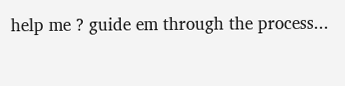help me ? guide em through the process...